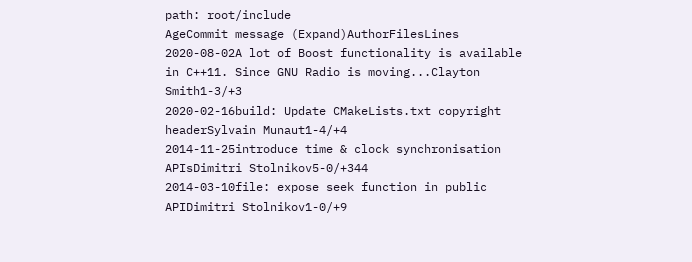path: root/include
AgeCommit message (Expand)AuthorFilesLines
2020-08-02A lot of Boost functionality is available in C++11. Since GNU Radio is moving...Clayton Smith1-3/+3
2020-02-16build: Update CMakeLists.txt copyright headerSylvain Munaut1-4/+4
2014-11-25introduce time & clock synchronisation APIsDimitri Stolnikov5-0/+344
2014-03-10file: expose seek function in public APIDimitri Stolnikov1-0/+9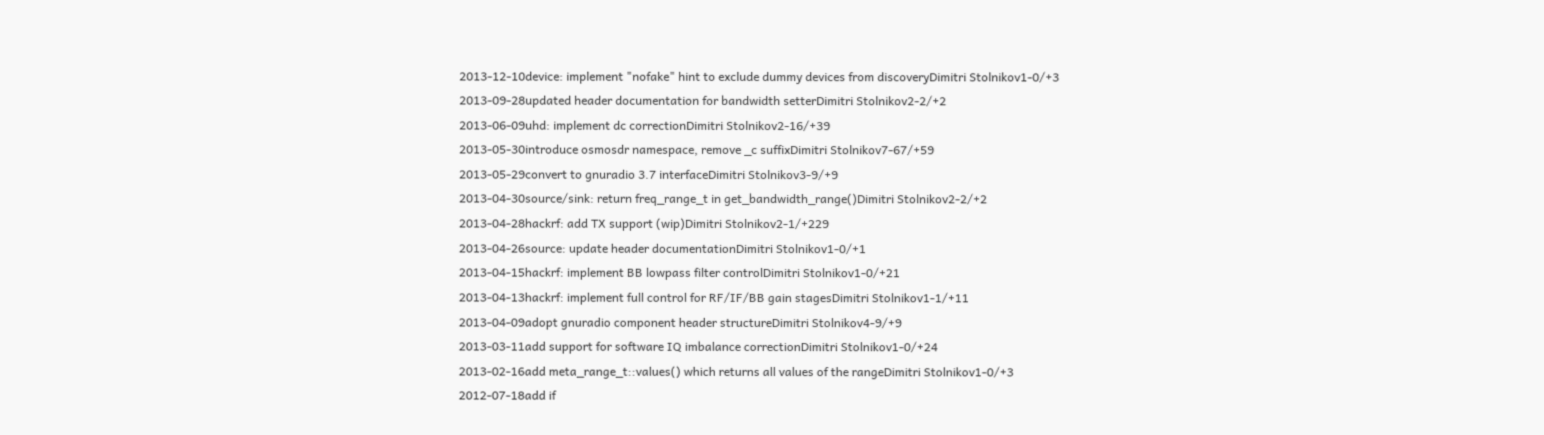2013-12-10device: implement "nofake" hint to exclude dummy devices from discoveryDimitri Stolnikov1-0/+3
2013-09-28updated header documentation for bandwidth setterDimitri Stolnikov2-2/+2
2013-06-09uhd: implement dc correctionDimitri Stolnikov2-16/+39
2013-05-30introduce osmosdr namespace, remove _c suffixDimitri Stolnikov7-67/+59
2013-05-29convert to gnuradio 3.7 interfaceDimitri Stolnikov3-9/+9
2013-04-30source/sink: return freq_range_t in get_bandwidth_range()Dimitri Stolnikov2-2/+2
2013-04-28hackrf: add TX support (wip)Dimitri Stolnikov2-1/+229
2013-04-26source: update header documentationDimitri Stolnikov1-0/+1
2013-04-15hackrf: implement BB lowpass filter controlDimitri Stolnikov1-0/+21
2013-04-13hackrf: implement full control for RF/IF/BB gain stagesDimitri Stolnikov1-1/+11
2013-04-09adopt gnuradio component header structureDimitri Stolnikov4-9/+9
2013-03-11add support for software IQ imbalance correctionDimitri Stolnikov1-0/+24
2013-02-16add meta_range_t::values() which returns all values of the rangeDimitri Stolnikov1-0/+3
2012-07-18add if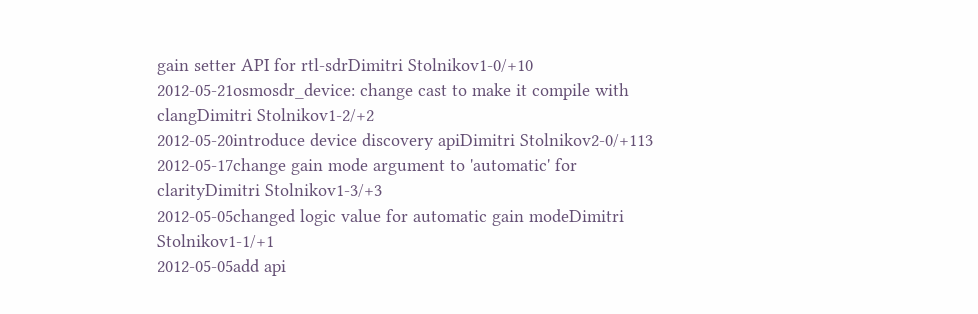gain setter API for rtl-sdrDimitri Stolnikov1-0/+10
2012-05-21osmosdr_device: change cast to make it compile with clangDimitri Stolnikov1-2/+2
2012-05-20introduce device discovery apiDimitri Stolnikov2-0/+113
2012-05-17change gain mode argument to 'automatic' for clarityDimitri Stolnikov1-3/+3
2012-05-05changed logic value for automatic gain modeDimitri Stolnikov1-1/+1
2012-05-05add api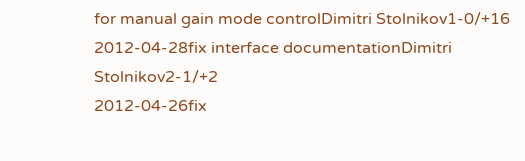for manual gain mode controlDimitri Stolnikov1-0/+16
2012-04-28fix interface documentationDimitri Stolnikov2-1/+2
2012-04-26fix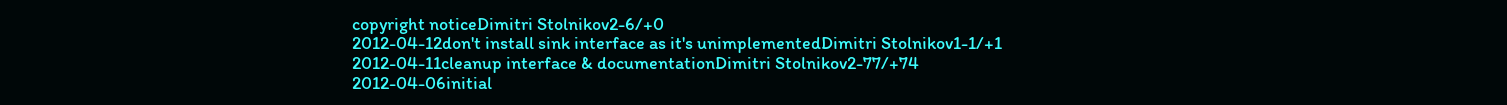copyright noticeDimitri Stolnikov2-6/+0
2012-04-12don't install sink interface as it's unimplementedDimitri Stolnikov1-1/+1
2012-04-11cleanup interface & documentationDimitri Stolnikov2-77/+74
2012-04-06initial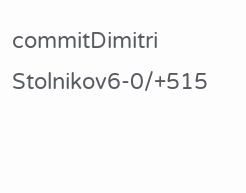commitDimitri Stolnikov6-0/+515